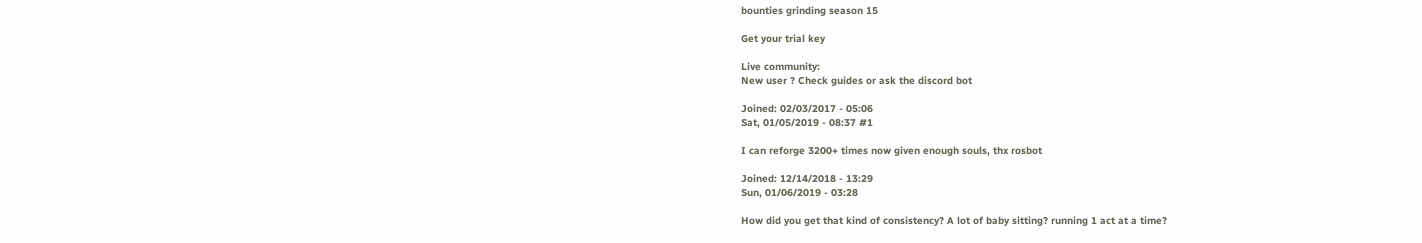bounties grinding season 15

Get your trial key

Live community:
New user ? Check guides or ask the discord bot

Joined: 02/03/2017 - 05:06
Sat, 01/05/2019 - 08:37 #1

I can reforge 3200+ times now given enough souls, thx rosbot

Joined: 12/14/2018 - 13:29
Sun, 01/06/2019 - 03:28

How did you get that kind of consistency? A lot of baby sitting? running 1 act at a time?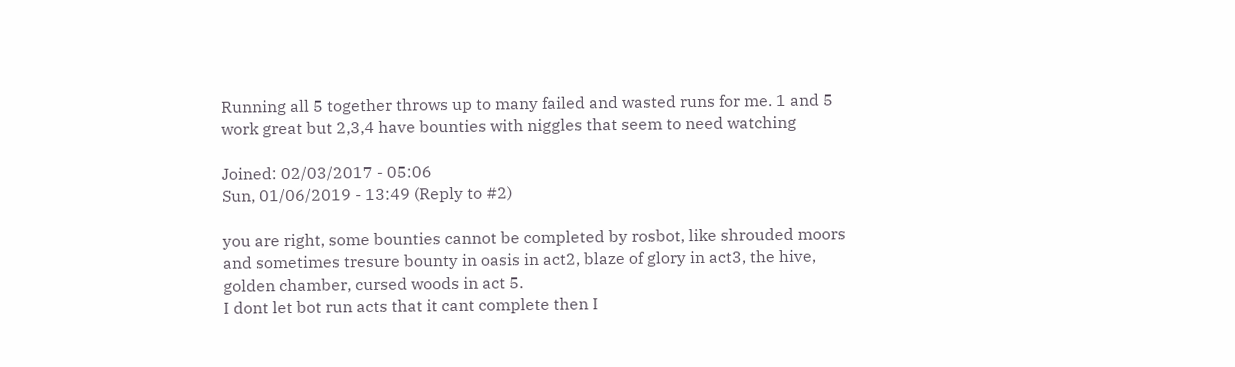Running all 5 together throws up to many failed and wasted runs for me. 1 and 5 work great but 2,3,4 have bounties with niggles that seem to need watching

Joined: 02/03/2017 - 05:06
Sun, 01/06/2019 - 13:49 (Reply to #2)

you are right, some bounties cannot be completed by rosbot, like shrouded moors and sometimes tresure bounty in oasis in act2, blaze of glory in act3, the hive, golden chamber, cursed woods in act 5.
I dont let bot run acts that it cant complete then I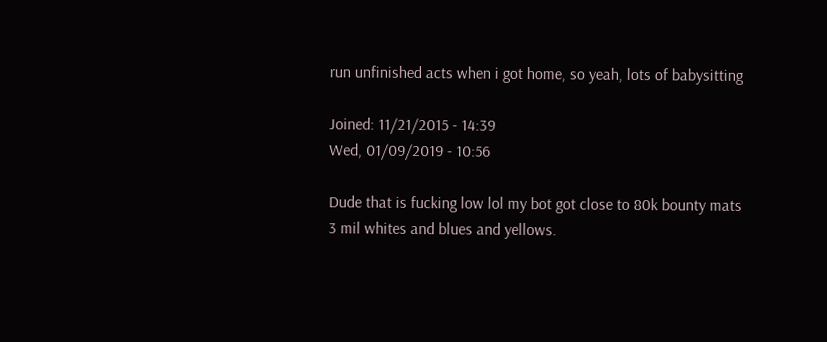run unfinished acts when i got home, so yeah, lots of babysitting

Joined: 11/21/2015 - 14:39
Wed, 01/09/2019 - 10:56

Dude that is fucking low lol my bot got close to 80k bounty mats 3 mil whites and blues and yellows.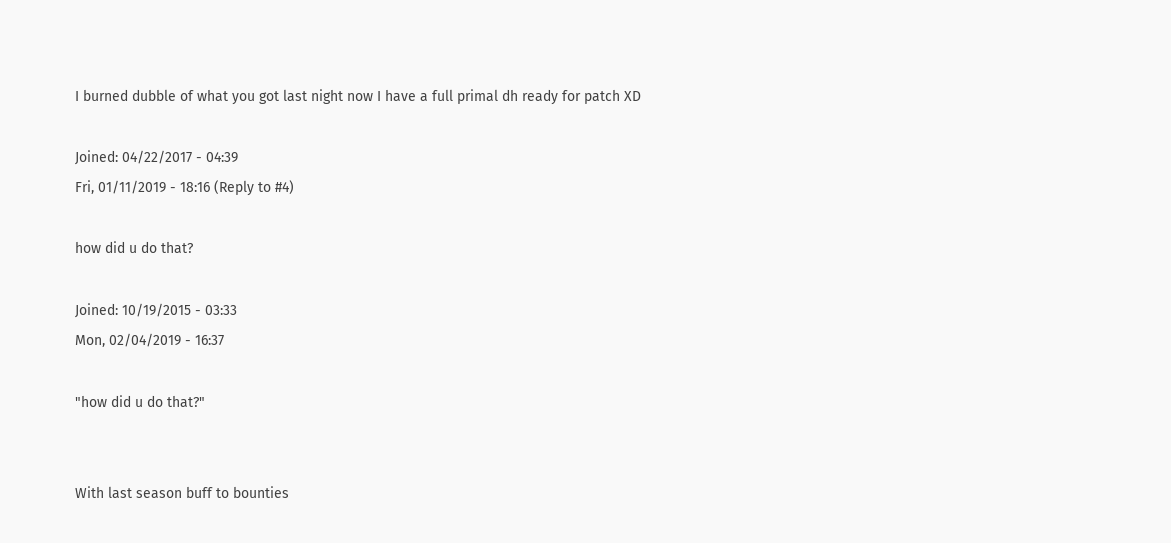I burned dubble of what you got last night now I have a full primal dh ready for patch XD

Joined: 04/22/2017 - 04:39
Fri, 01/11/2019 - 18:16 (Reply to #4)

how did u do that?

Joined: 10/19/2015 - 03:33
Mon, 02/04/2019 - 16:37

"how did u do that?"


With last season buff to bounties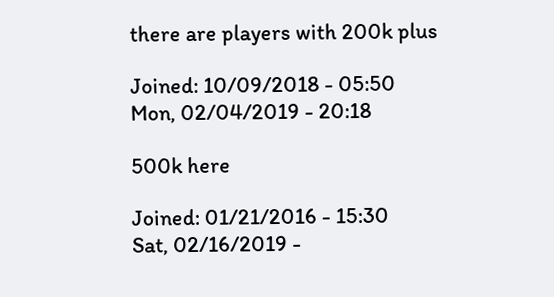there are players with 200k plus

Joined: 10/09/2018 - 05:50
Mon, 02/04/2019 - 20:18

500k here

Joined: 01/21/2016 - 15:30
Sat, 02/16/2019 -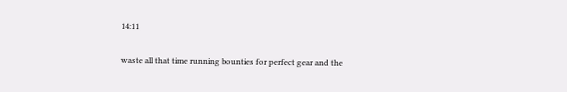14:11

waste all that time running bounties for perfect gear and the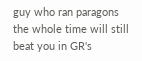guy who ran paragons the whole time will still beat you in GR's